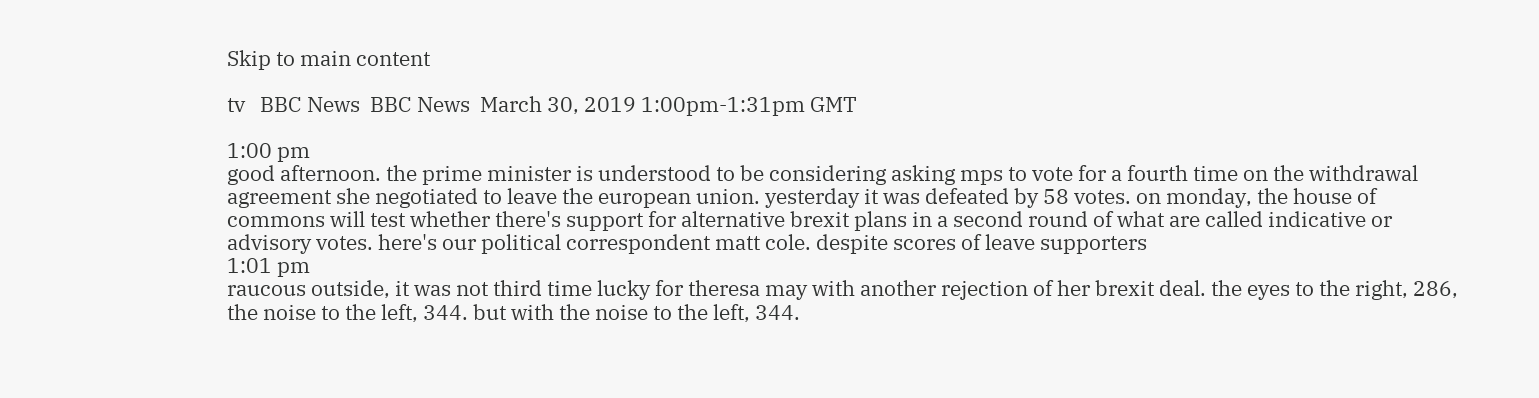Skip to main content

tv   BBC News  BBC News  March 30, 2019 1:00pm-1:31pm GMT

1:00 pm
good afternoon. the prime minister is understood to be considering asking mps to vote for a fourth time on the withdrawal agreement she negotiated to leave the european union. yesterday it was defeated by 58 votes. on monday, the house of commons will test whether there's support for alternative brexit plans in a second round of what are called indicative or advisory votes. here's our political correspondent matt cole. despite scores of leave supporters
1:01 pm
raucous outside, it was not third time lucky for theresa may with another rejection of her brexit deal. the eyes to the right, 286, the noise to the left, 344. but with the noise to the left, 344.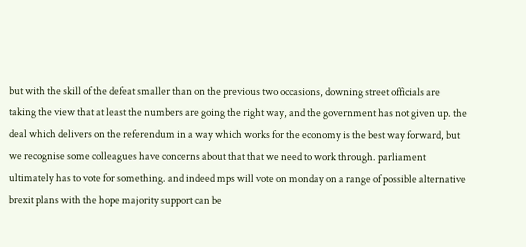but with the skill of the defeat smaller than on the previous two occasions, downing street officials are taking the view that at least the numbers are going the right way, and the government has not given up. the deal which delivers on the referendum in a way which works for the economy is the best way forward, but we recognise some colleagues have concerns about that that we need to work through. parliament ultimately has to vote for something. and indeed mps will vote on monday on a range of possible alternative brexit plans with the hope majority support can be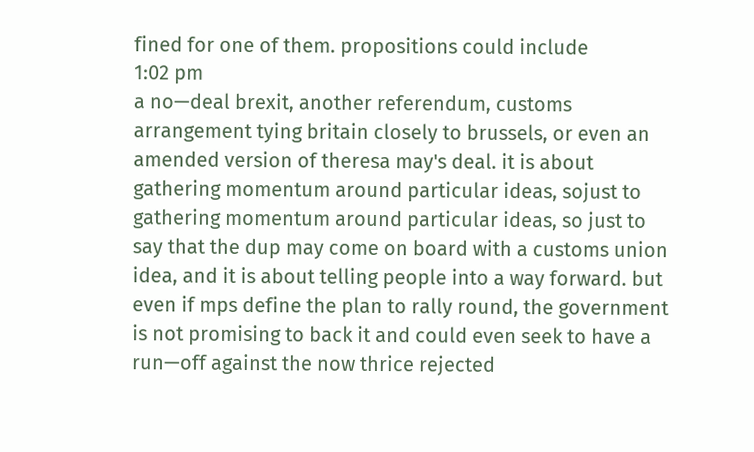fined for one of them. propositions could include
1:02 pm
a no—deal brexit, another referendum, customs arrangement tying britain closely to brussels, or even an amended version of theresa may's deal. it is about gathering momentum around particular ideas, sojust to gathering momentum around particular ideas, so just to say that the dup may come on board with a customs union idea, and it is about telling people into a way forward. but even if mps define the plan to rally round, the government is not promising to back it and could even seek to have a run—off against the now thrice rejected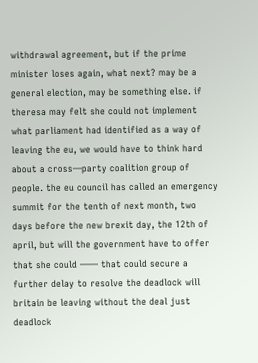withdrawal agreement, but if the prime minister loses again, what next? may be a general election, may be something else. if theresa may felt she could not implement what parliament had identified as a way of leaving the eu, we would have to think hard about a cross—party coalition group of people. the eu council has called an emergency summit for the tenth of next month, two days before the new brexit day, the 12th of april, but will the government have to offer that she could —— that could secure a further delay to resolve the deadlock will britain be leaving without the deal just deadlock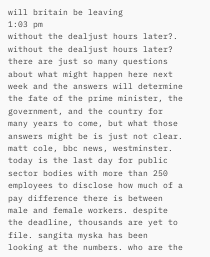will britain be leaving
1:03 pm
without the dealjust hours later?. without the dealjust hours later? there are just so many questions about what might happen here next week and the answers will determine the fate of the prime minister, the government, and the country for many years to come, but what those answers might be is just not clear. matt cole, bbc news, westminster. today is the last day for public sector bodies with more than 250 employees to disclose how much of a pay difference there is between male and female workers. despite the deadline, thousands are yet to file. sangita myska has been looking at the numbers. who are the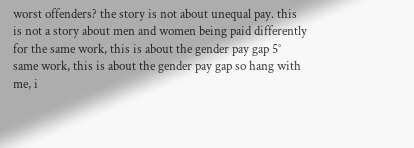worst offenders? the story is not about unequal pay. this is not a story about men and women being paid differently for the same work, this is about the gender pay gap 5° same work, this is about the gender pay gap so hang with me, i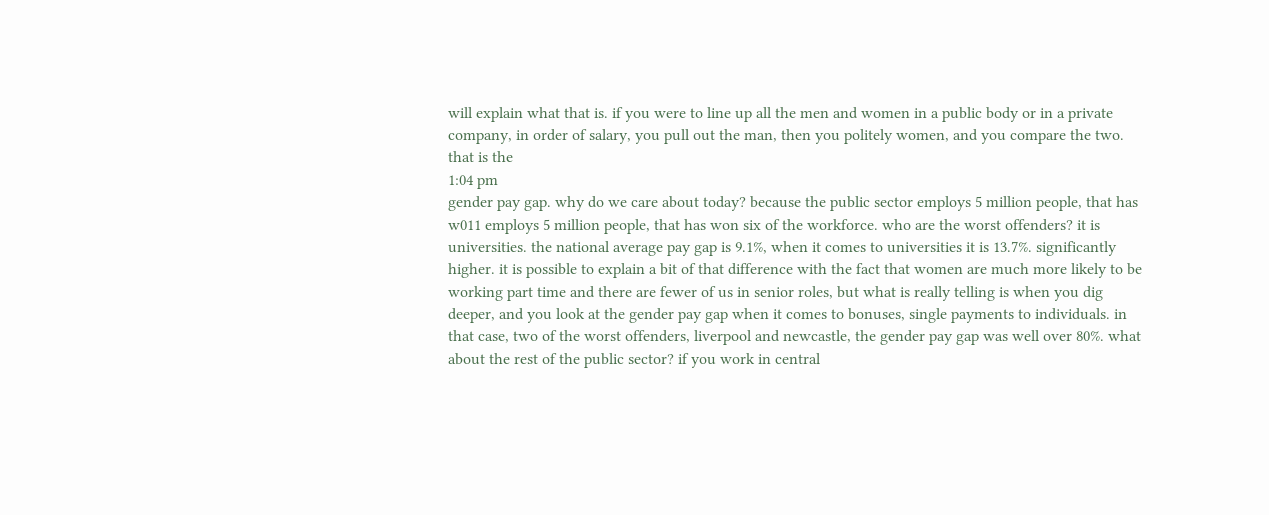will explain what that is. if you were to line up all the men and women in a public body or in a private company, in order of salary, you pull out the man, then you politely women, and you compare the two. that is the
1:04 pm
gender pay gap. why do we care about today? because the public sector employs 5 million people, that has w011 employs 5 million people, that has won six of the workforce. who are the worst offenders? it is universities. the national average pay gap is 9.1%, when it comes to universities it is 13.7%. significantly higher. it is possible to explain a bit of that difference with the fact that women are much more likely to be working part time and there are fewer of us in senior roles, but what is really telling is when you dig deeper, and you look at the gender pay gap when it comes to bonuses, single payments to individuals. in that case, two of the worst offenders, liverpool and newcastle, the gender pay gap was well over 80%. what about the rest of the public sector? if you work in central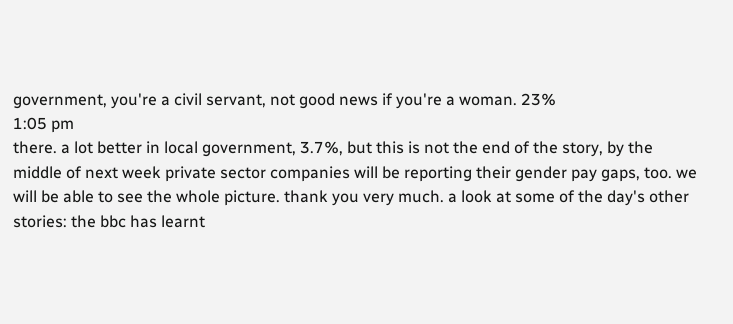government, you're a civil servant, not good news if you're a woman. 23%
1:05 pm
there. a lot better in local government, 3.7%, but this is not the end of the story, by the middle of next week private sector companies will be reporting their gender pay gaps, too. we will be able to see the whole picture. thank you very much. a look at some of the day's other stories: the bbc has learnt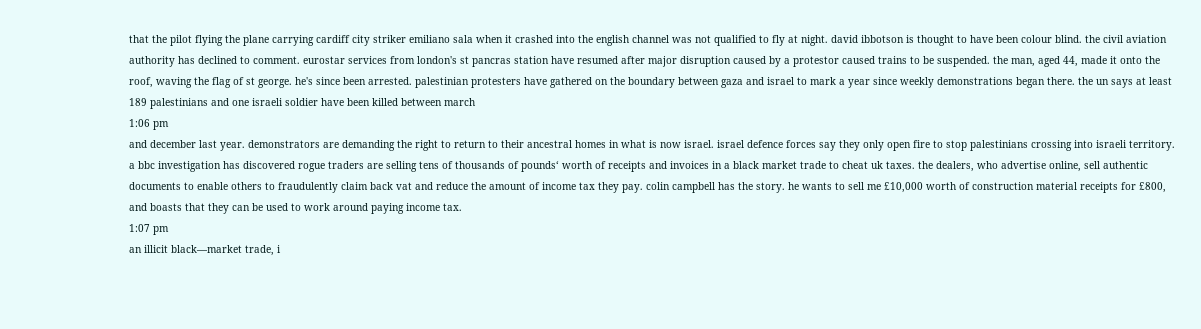that the pilot flying the plane carrying cardiff city striker emiliano sala when it crashed into the english channel was not qualified to fly at night. david ibbotson is thought to have been colour blind. the civil aviation authority has declined to comment. eurostar services from london's st pancras station have resumed after major disruption caused by a protestor caused trains to be suspended. the man, aged 44, made it onto the roof, waving the flag of st george. he's since been arrested. palestinian protesters have gathered on the boundary between gaza and israel to mark a year since weekly demonstrations began there. the un says at least 189 palestinians and one israeli soldier have been killed between march
1:06 pm
and december last year. demonstrators are demanding the right to return to their ancestral homes in what is now israel. israel defence forces say they only open fire to stop palestinians crossing into israeli territory. a bbc investigation has discovered rogue traders are selling tens of thousands of pounds‘ worth of receipts and invoices in a black market trade to cheat uk taxes. the dealers, who advertise online, sell authentic documents to enable others to fraudulently claim back vat and reduce the amount of income tax they pay. colin campbell has the story. he wants to sell me £10,000 worth of construction material receipts for £800, and boasts that they can be used to work around paying income tax.
1:07 pm
an illicit black—market trade, i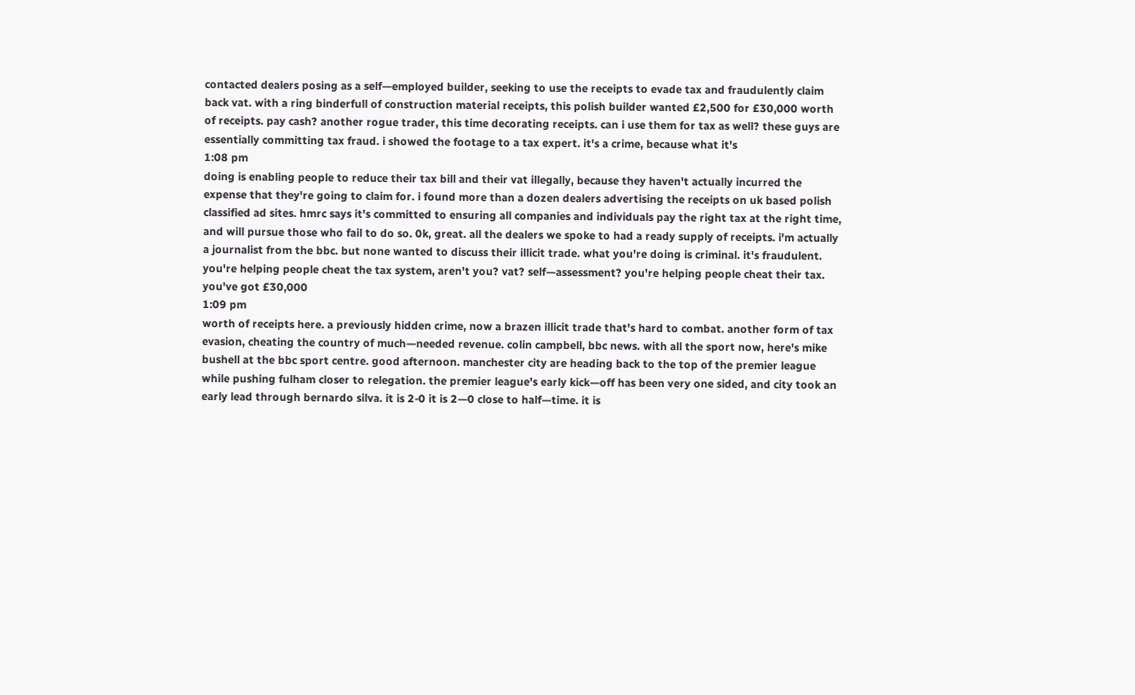contacted dealers posing as a self—employed builder, seeking to use the receipts to evade tax and fraudulently claim back vat. with a ring binderfull of construction material receipts, this polish builder wanted £2,500 for £30,000 worth of receipts. pay cash? another rogue trader, this time decorating receipts. can i use them for tax as well? these guys are essentially committing tax fraud. i showed the footage to a tax expert. it's a crime, because what it's
1:08 pm
doing is enabling people to reduce their tax bill and their vat illegally, because they haven't actually incurred the expense that they're going to claim for. i found more than a dozen dealers advertising the receipts on uk based polish classified ad sites. hmrc says it's committed to ensuring all companies and individuals pay the right tax at the right time, and will pursue those who fail to do so. 0k, great. all the dealers we spoke to had a ready supply of receipts. i'm actually a journalist from the bbc. but none wanted to discuss their illicit trade. what you're doing is criminal. it's fraudulent. you're helping people cheat the tax system, aren't you? vat? self—assessment? you're helping people cheat their tax. you've got £30,000
1:09 pm
worth of receipts here. a previously hidden crime, now a brazen illicit trade that's hard to combat. another form of tax evasion, cheating the country of much—needed revenue. colin campbell, bbc news. with all the sport now, here's mike bushell at the bbc sport centre. good afternoon. manchester city are heading back to the top of the premier league while pushing fulham closer to relegation. the premier league's early kick—off has been very one sided, and city took an early lead through bernardo silva. it is 2-0 it is 2—0 close to half—time. it is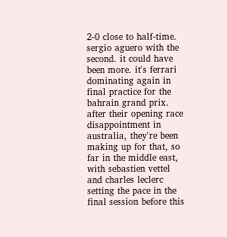2-0 close to half-time. sergio aguero with the second. it could have been more. it's ferrari dominating again in final practice for the bahrain grand prix. after their opening race disappointment in australia, they're been making up for that, so far in the middle east, with sebastien vettel and charles leclerc setting the pace in the final session before this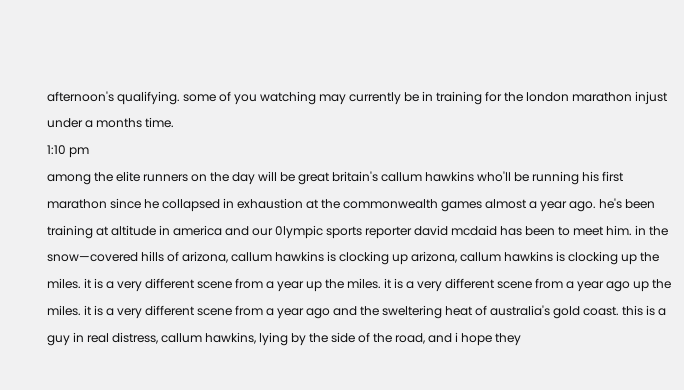afternoon's qualifying. some of you watching may currently be in training for the london marathon injust under a months time.
1:10 pm
among the elite runners on the day will be great britain's callum hawkins who'll be running his first marathon since he collapsed in exhaustion at the commonwealth games almost a year ago. he's been training at altitude in america and our 0lympic sports reporter david mcdaid has been to meet him. in the snow—covered hills of arizona, callum hawkins is clocking up arizona, callum hawkins is clocking up the miles. it is a very different scene from a year up the miles. it is a very different scene from a year ago up the miles. it is a very different scene from a year ago and the sweltering heat of australia's gold coast. this is a guy in real distress, callum hawkins, lying by the side of the road, and i hope they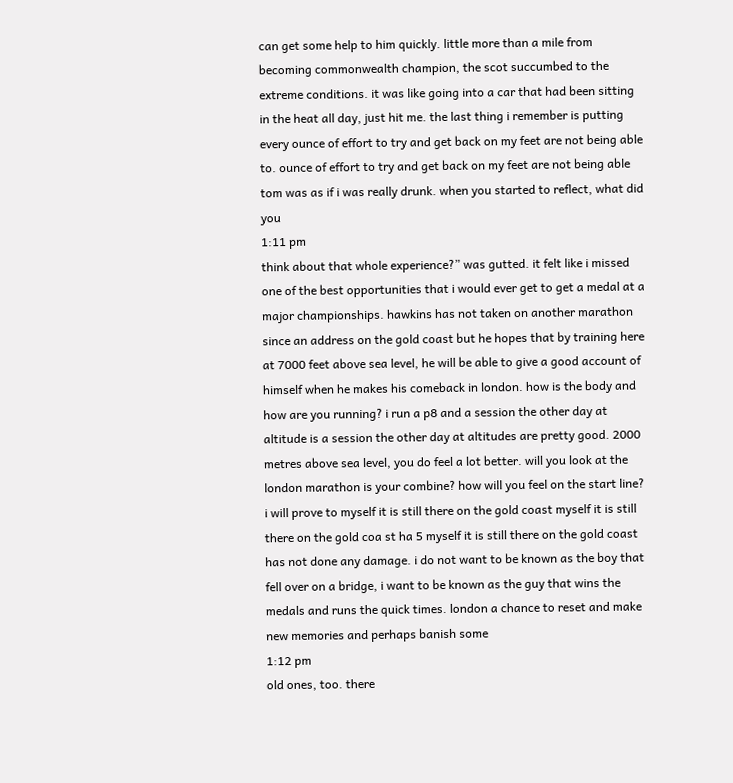can get some help to him quickly. little more than a mile from becoming commonwealth champion, the scot succumbed to the extreme conditions. it was like going into a car that had been sitting in the heat all day, just hit me. the last thing i remember is putting every ounce of effort to try and get back on my feet are not being able to. ounce of effort to try and get back on my feet are not being able tom was as if i was really drunk. when you started to reflect, what did you
1:11 pm
think about that whole experience?” was gutted. it felt like i missed one of the best opportunities that i would ever get to get a medal at a major championships. hawkins has not taken on another marathon since an address on the gold coast but he hopes that by training here at 7000 feet above sea level, he will be able to give a good account of himself when he makes his comeback in london. how is the body and how are you running? i run a p8 and a session the other day at altitude is a session the other day at altitudes are pretty good. 2000 metres above sea level, you do feel a lot better. will you look at the london marathon is your combine? how will you feel on the start line? i will prove to myself it is still there on the gold coast myself it is still there on the gold coa st ha 5 myself it is still there on the gold coast has not done any damage. i do not want to be known as the boy that fell over on a bridge, i want to be known as the guy that wins the medals and runs the quick times. london a chance to reset and make new memories and perhaps banish some
1:12 pm
old ones, too. there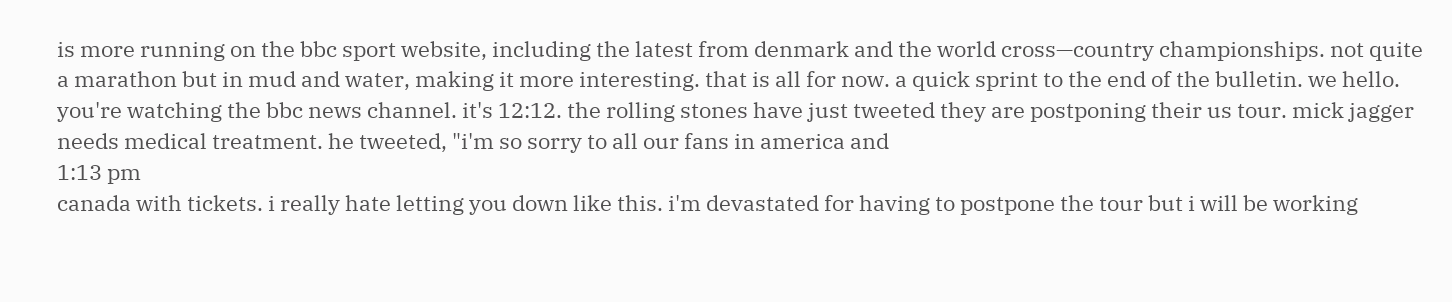is more running on the bbc sport website, including the latest from denmark and the world cross—country championships. not quite a marathon but in mud and water, making it more interesting. that is all for now. a quick sprint to the end of the bulletin. we hello. you're watching the bbc news channel. it's 12:12. the rolling stones have just tweeted they are postponing their us tour. mick jagger needs medical treatment. he tweeted, "i'm so sorry to all our fans in america and
1:13 pm
canada with tickets. i really hate letting you down like this. i'm devastated for having to postpone the tour but i will be working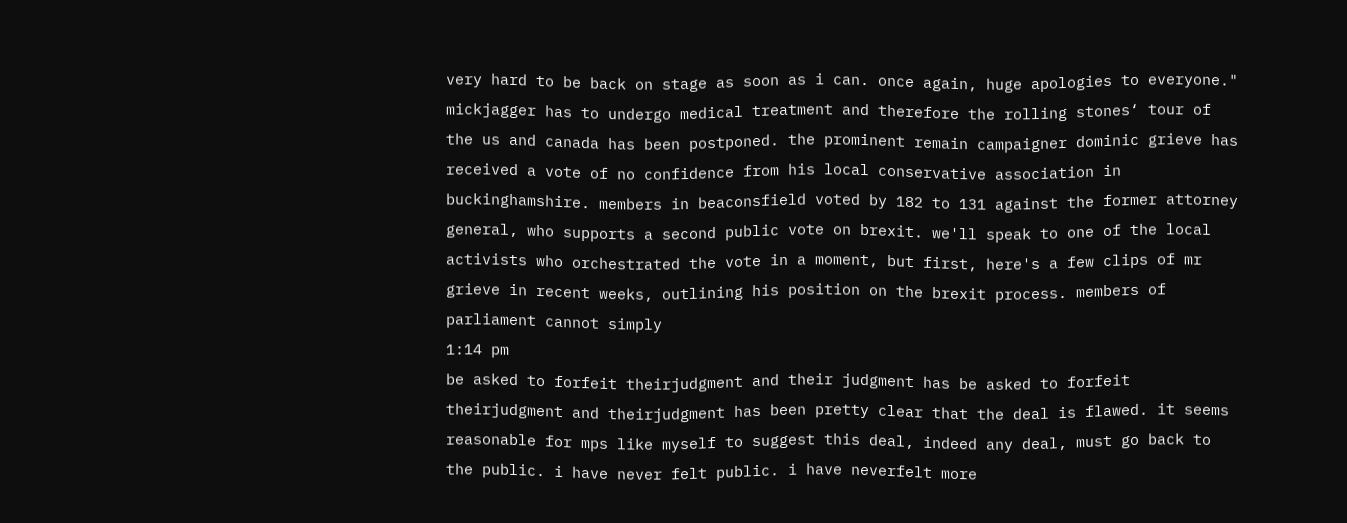very hard to be back on stage as soon as i can. once again, huge apologies to everyone." mickjagger has to undergo medical treatment and therefore the rolling stones‘ tour of the us and canada has been postponed. the prominent remain campaigner dominic grieve has received a vote of no confidence from his local conservative association in buckinghamshire. members in beaconsfield voted by 182 to 131 against the former attorney general, who supports a second public vote on brexit. we'll speak to one of the local activists who orchestrated the vote in a moment, but first, here's a few clips of mr grieve in recent weeks, outlining his position on the brexit process. members of parliament cannot simply
1:14 pm
be asked to forfeit theirjudgment and their judgment has be asked to forfeit theirjudgment and theirjudgment has been pretty clear that the deal is flawed. it seems reasonable for mps like myself to suggest this deal, indeed any deal, must go back to the public. i have never felt public. i have neverfelt more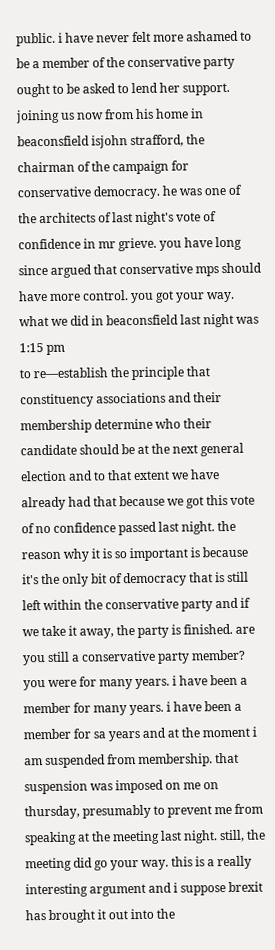public. i have never felt more ashamed to be a member of the conservative party ought to be asked to lend her support. joining us now from his home in beaconsfield isjohn strafford, the chairman of the campaign for conservative democracy. he was one of the architects of last night's vote of confidence in mr grieve. you have long since argued that conservative mps should have more control. you got your way. what we did in beaconsfield last night was
1:15 pm
to re—establish the principle that constituency associations and their membership determine who their candidate should be at the next general election and to that extent we have already had that because we got this vote of no confidence passed last night. the reason why it is so important is because it's the only bit of democracy that is still left within the conservative party and if we take it away, the party is finished. are you still a conservative party member? you were for many years. i have been a member for many years. i have been a member for sa years and at the moment i am suspended from membership. that suspension was imposed on me on thursday, presumably to prevent me from speaking at the meeting last night. still, the meeting did go your way. this is a really interesting argument and i suppose brexit has brought it out into the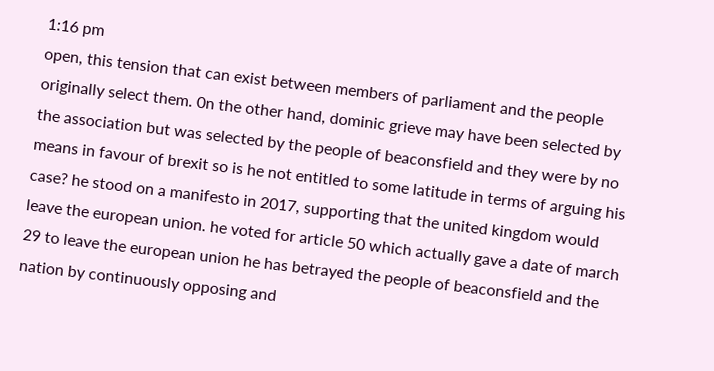1:16 pm
open, this tension that can exist between members of parliament and the people originally select them. 0n the other hand, dominic grieve may have been selected by the association but was selected by the people of beaconsfield and they were by no means in favour of brexit so is he not entitled to some latitude in terms of arguing his case? he stood on a manifesto in 2017, supporting that the united kingdom would leave the european union. he voted for article 50 which actually gave a date of march 29 to leave the european union he has betrayed the people of beaconsfield and the nation by continuously opposing and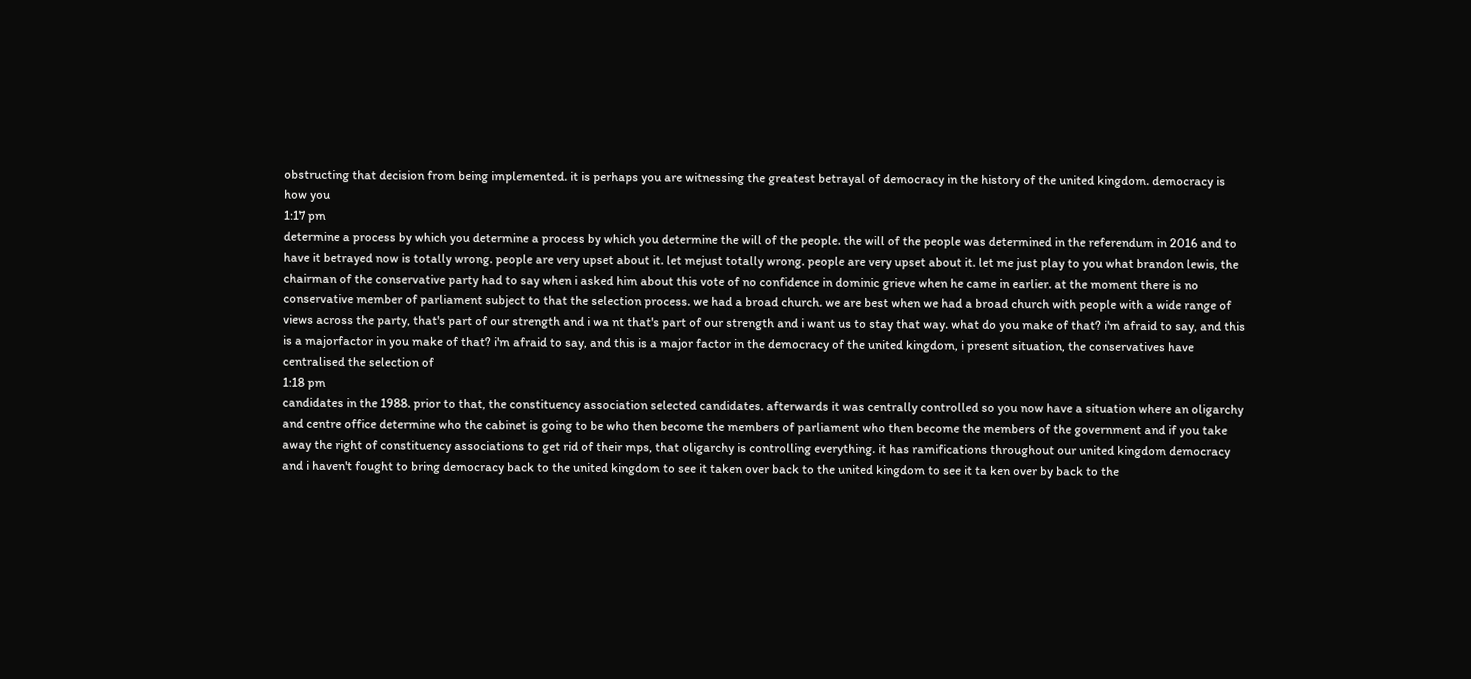obstructing that decision from being implemented. it is perhaps you are witnessing the greatest betrayal of democracy in the history of the united kingdom. democracy is how you
1:17 pm
determine a process by which you determine a process by which you determine the will of the people. the will of the people was determined in the referendum in 2016 and to have it betrayed now is totally wrong. people are very upset about it. let mejust totally wrong. people are very upset about it. let me just play to you what brandon lewis, the chairman of the conservative party had to say when i asked him about this vote of no confidence in dominic grieve when he came in earlier. at the moment there is no conservative member of parliament subject to that the selection process. we had a broad church. we are best when we had a broad church with people with a wide range of views across the party, that's part of our strength and i wa nt that's part of our strength and i want us to stay that way. what do you make of that? i'm afraid to say, and this is a majorfactor in you make of that? i'm afraid to say, and this is a major factor in the democracy of the united kingdom, i present situation, the conservatives have centralised the selection of
1:18 pm
candidates in the 1988. prior to that, the constituency association selected candidates. afterwards it was centrally controlled so you now have a situation where an oligarchy and centre office determine who the cabinet is going to be who then become the members of parliament who then become the members of the government and if you take away the right of constituency associations to get rid of their mps, that oligarchy is controlling everything. it has ramifications throughout our united kingdom democracy and i haven't fought to bring democracy back to the united kingdom to see it taken over back to the united kingdom to see it ta ken over by back to the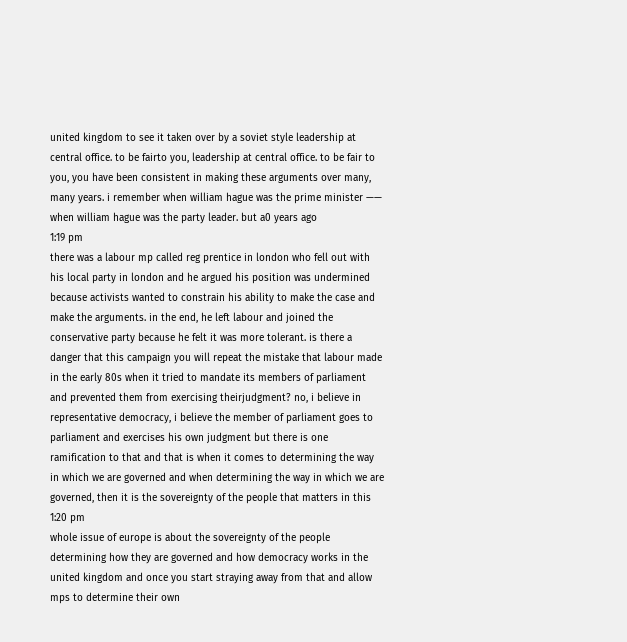united kingdom to see it taken over by a soviet style leadership at central office. to be fairto you, leadership at central office. to be fair to you, you have been consistent in making these arguments over many, many years. i remember when william hague was the prime minister —— when william hague was the party leader. but a0 years ago
1:19 pm
there was a labour mp called reg prentice in london who fell out with his local party in london and he argued his position was undermined because activists wanted to constrain his ability to make the case and make the arguments. in the end, he left labour and joined the conservative party because he felt it was more tolerant. is there a danger that this campaign you will repeat the mistake that labour made in the early 80s when it tried to mandate its members of parliament and prevented them from exercising theirjudgment? no, i believe in representative democracy, i believe the member of parliament goes to parliament and exercises his own judgment but there is one ramification to that and that is when it comes to determining the way in which we are governed and when determining the way in which we are governed, then it is the sovereignty of the people that matters in this
1:20 pm
whole issue of europe is about the sovereignty of the people determining how they are governed and how democracy works in the united kingdom and once you start straying away from that and allow mps to determine their own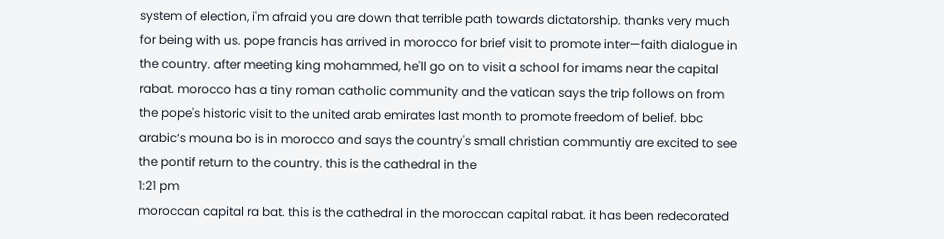system of election, i'm afraid you are down that terrible path towards dictatorship. thanks very much for being with us. pope francis has arrived in morocco for brief visit to promote inter—faith dialogue in the country. after meeting king mohammed, he'll go on to visit a school for imams near the capital rabat. morocco has a tiny roman catholic community and the vatican says the trip follows on from the pope's historic visit to the united arab emirates last month to promote freedom of belief. bbc arabic‘s mouna bo is in morocco and says the country's small christian communtiy are excited to see the pontif return to the country. this is the cathedral in the
1:21 pm
moroccan capital ra bat. this is the cathedral in the moroccan capital rabat. it has been redecorated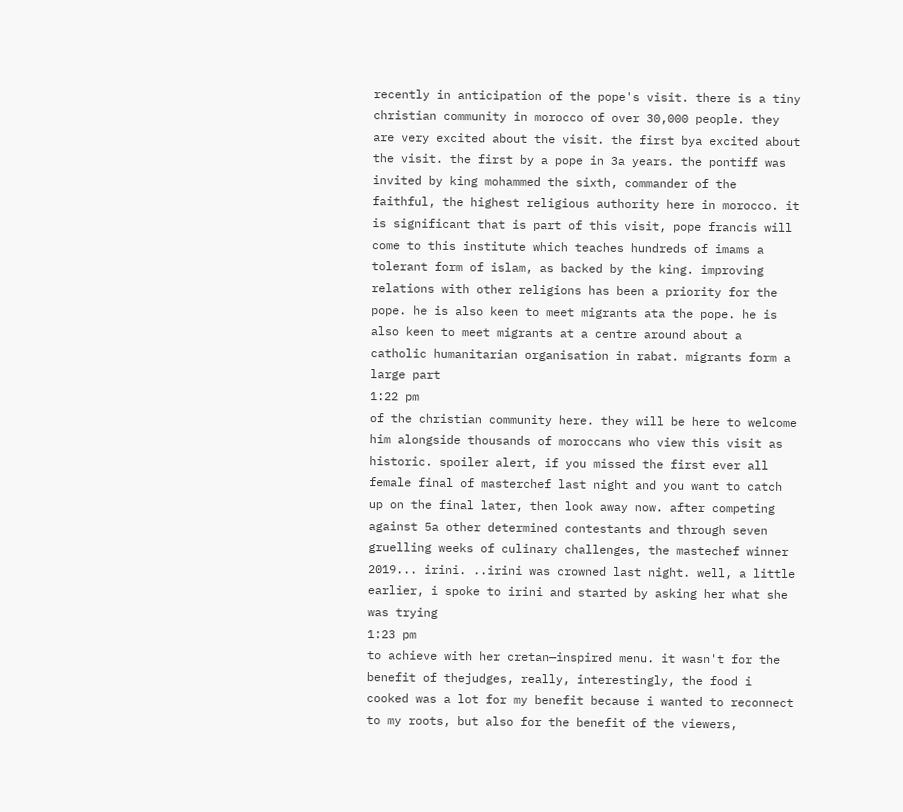recently in anticipation of the pope's visit. there is a tiny christian community in morocco of over 30,000 people. they are very excited about the visit. the first bya excited about the visit. the first by a pope in 3a years. the pontiff was invited by king mohammed the sixth, commander of the faithful, the highest religious authority here in morocco. it is significant that is part of this visit, pope francis will come to this institute which teaches hundreds of imams a tolerant form of islam, as backed by the king. improving relations with other religions has been a priority for the pope. he is also keen to meet migrants ata the pope. he is also keen to meet migrants at a centre around about a catholic humanitarian organisation in rabat. migrants form a large part
1:22 pm
of the christian community here. they will be here to welcome him alongside thousands of moroccans who view this visit as historic. spoiler alert, if you missed the first ever all female final of masterchef last night and you want to catch up on the final later, then look away now. after competing against 5a other determined contestants and through seven gruelling weeks of culinary challenges, the mastechef winner 2019... irini. ..irini was crowned last night. well, a little earlier, i spoke to irini and started by asking her what she was trying
1:23 pm
to achieve with her cretan—inspired menu. it wasn't for the benefit of thejudges, really, interestingly, the food i cooked was a lot for my benefit because i wanted to reconnect to my roots, but also for the benefit of the viewers,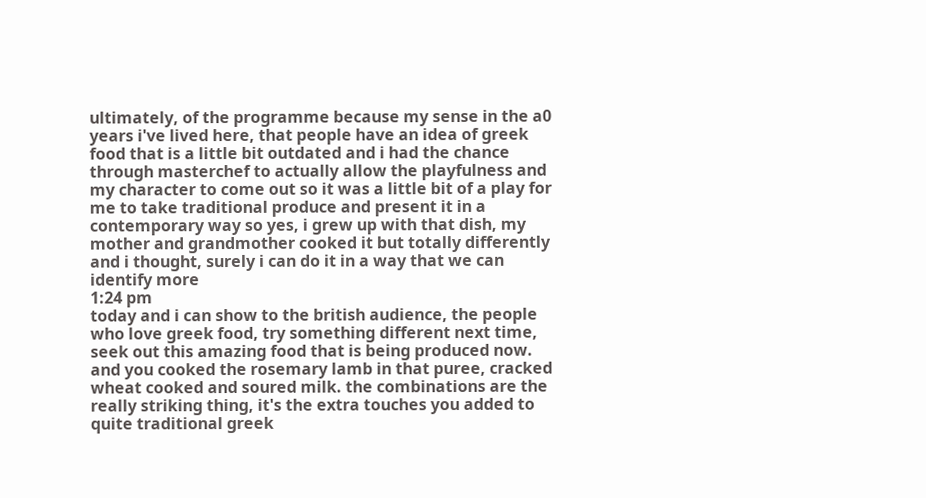ultimately, of the programme because my sense in the a0 years i've lived here, that people have an idea of greek food that is a little bit outdated and i had the chance through masterchef to actually allow the playfulness and my character to come out so it was a little bit of a play for me to take traditional produce and present it in a contemporary way so yes, i grew up with that dish, my mother and grandmother cooked it but totally differently and i thought, surely i can do it in a way that we can identify more
1:24 pm
today and i can show to the british audience, the people who love greek food, try something different next time, seek out this amazing food that is being produced now. and you cooked the rosemary lamb in that puree, cracked wheat cooked and soured milk. the combinations are the really striking thing, it's the extra touches you added to quite traditional greek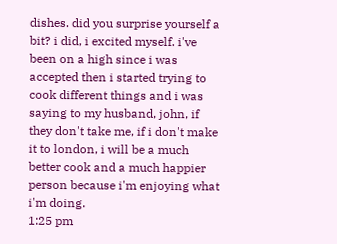dishes. did you surprise yourself a bit? i did, i excited myself. i've been on a high since i was accepted then i started trying to cook different things and i was saying to my husband, john, if they don't take me, if i don't make it to london, i will be a much better cook and a much happier person because i'm enjoying what i'm doing.
1:25 pm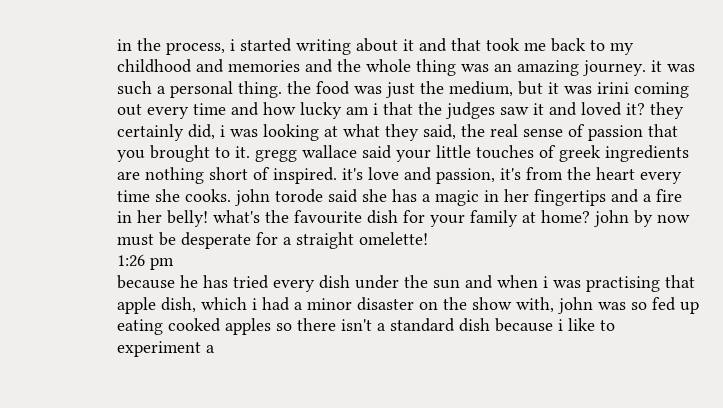in the process, i started writing about it and that took me back to my childhood and memories and the whole thing was an amazing journey. it was such a personal thing. the food was just the medium, but it was irini coming out every time and how lucky am i that the judges saw it and loved it? they certainly did, i was looking at what they said, the real sense of passion that you brought to it. gregg wallace said your little touches of greek ingredients are nothing short of inspired. it's love and passion, it's from the heart every time she cooks. john torode said she has a magic in her fingertips and a fire in her belly! what's the favourite dish for your family at home? john by now must be desperate for a straight omelette!
1:26 pm
because he has tried every dish under the sun and when i was practising that apple dish, which i had a minor disaster on the show with, john was so fed up eating cooked apples so there isn't a standard dish because i like to experiment a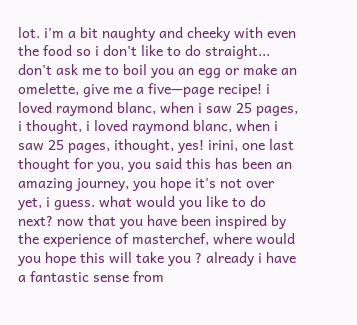lot. i'm a bit naughty and cheeky with even the food so i don't like to do straight... don't ask me to boil you an egg or make an omelette, give me a five—page recipe! i loved raymond blanc, when i saw 25 pages, i thought, i loved raymond blanc, when i saw 25 pages, ithought, yes! irini, one last thought for you, you said this has been an amazing journey, you hope it's not over yet, i guess. what would you like to do next? now that you have been inspired by the experience of masterchef, where would you hope this will take you ? already i have a fantastic sense from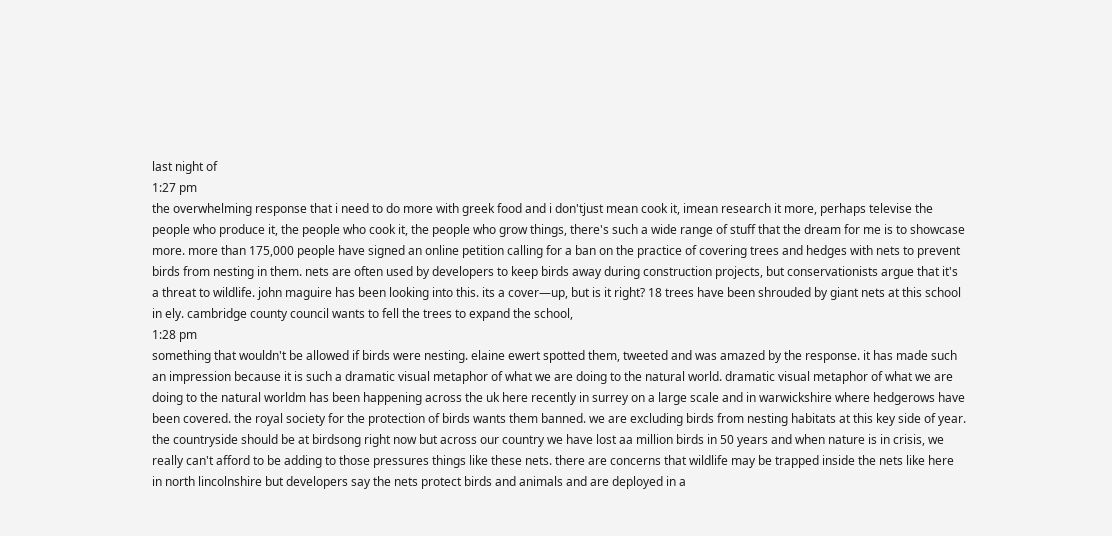last night of
1:27 pm
the overwhelming response that i need to do more with greek food and i don'tjust mean cook it, imean research it more, perhaps televise the people who produce it, the people who cook it, the people who grow things, there's such a wide range of stuff that the dream for me is to showcase more. more than 175,000 people have signed an online petition calling for a ban on the practice of covering trees and hedges with nets to prevent birds from nesting in them. nets are often used by developers to keep birds away during construction projects, but conservationists argue that it's a threat to wildlife. john maguire has been looking into this. its a cover—up, but is it right? 18 trees have been shrouded by giant nets at this school in ely. cambridge county council wants to fell the trees to expand the school,
1:28 pm
something that wouldn't be allowed if birds were nesting. elaine ewert spotted them, tweeted and was amazed by the response. it has made such an impression because it is such a dramatic visual metaphor of what we are doing to the natural world. dramatic visual metaphor of what we are doing to the natural worldm has been happening across the uk here recently in surrey on a large scale and in warwickshire where hedgerows have been covered. the royal society for the protection of birds wants them banned. we are excluding birds from nesting habitats at this key side of year. the countryside should be at birdsong right now but across our country we have lost aa million birds in 50 years and when nature is in crisis, we really can't afford to be adding to those pressures things like these nets. there are concerns that wildlife may be trapped inside the nets like here in north lincolnshire but developers say the nets protect birds and animals and are deployed in a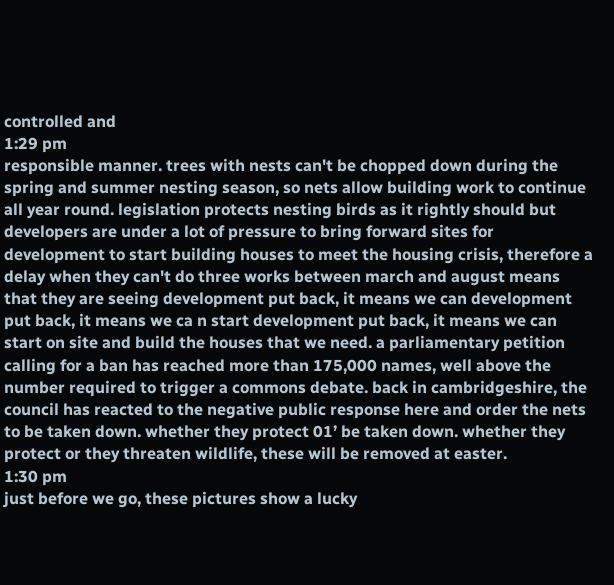controlled and
1:29 pm
responsible manner. trees with nests can't be chopped down during the spring and summer nesting season, so nets allow building work to continue all year round. legislation protects nesting birds as it rightly should but developers are under a lot of pressure to bring forward sites for development to start building houses to meet the housing crisis, therefore a delay when they can't do three works between march and august means that they are seeing development put back, it means we can development put back, it means we ca n start development put back, it means we can start on site and build the houses that we need. a parliamentary petition calling for a ban has reached more than 175,000 names, well above the number required to trigger a commons debate. back in cambridgeshire, the council has reacted to the negative public response here and order the nets to be taken down. whether they protect 01’ be taken down. whether they protect or they threaten wildlife, these will be removed at easter.
1:30 pm
just before we go, these pictures show a lucky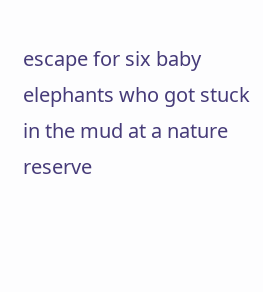escape for six baby elephants who got stuck in the mud at a nature reserve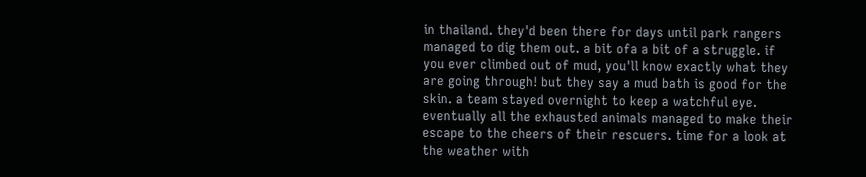in thailand. they'd been there for days until park rangers managed to dig them out. a bit ofa a bit of a struggle. if you ever climbed out of mud, you'll know exactly what they are going through! but they say a mud bath is good for the skin. a team stayed overnight to keep a watchful eye. eventually all the exhausted animals managed to make their escape to the cheers of their rescuers. time for a look at the weather with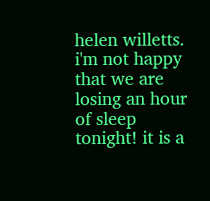helen willetts. i'm not happy that we are losing an hour of sleep tonight! it is a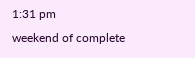1:31 pm
weekend of complete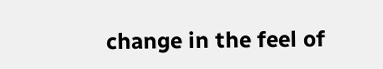change in the feel of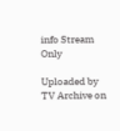info Stream Only

Uploaded by TV Archive on